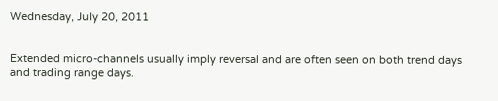Wednesday, July 20, 2011


Extended micro-channels usually imply reversal and are often seen on both trend days and trading range days.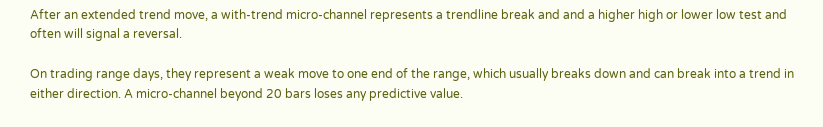After an extended trend move, a with-trend micro-channel represents a trendline break and and a higher high or lower low test and often will signal a reversal.

On trading range days, they represent a weak move to one end of the range, which usually breaks down and can break into a trend in either direction. A micro-channel beyond 20 bars loses any predictive value.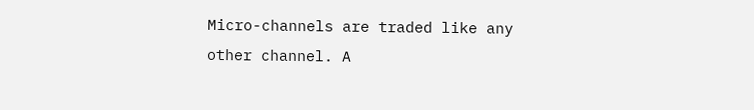Micro-channels are traded like any other channel. A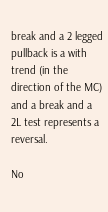break and a 2 legged pullback is a with trend (in the direction of the MC) and a break and a 2L test represents a reversal.

No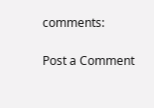comments:

Post a Comment